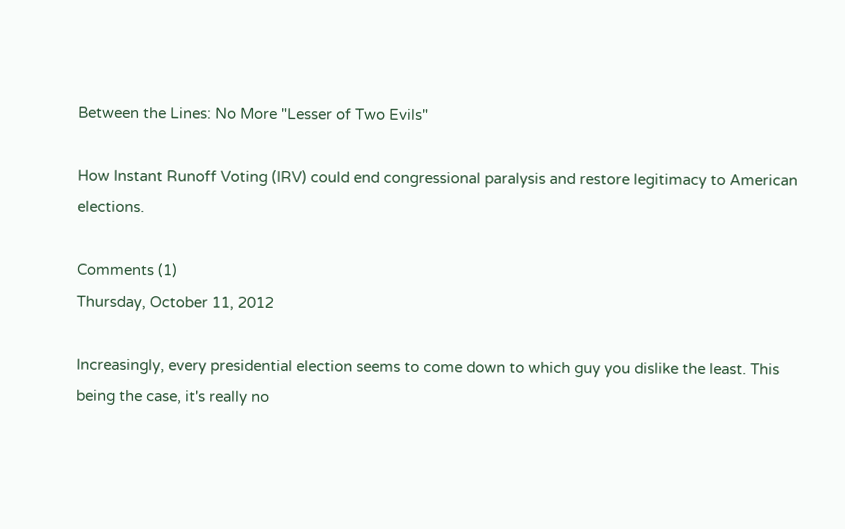Between the Lines: No More "Lesser of Two Evils"

How Instant Runoff Voting (IRV) could end congressional paralysis and restore legitimacy to American elections.

Comments (1)
Thursday, October 11, 2012

Increasingly, every presidential election seems to come down to which guy you dislike the least. This being the case, it's really no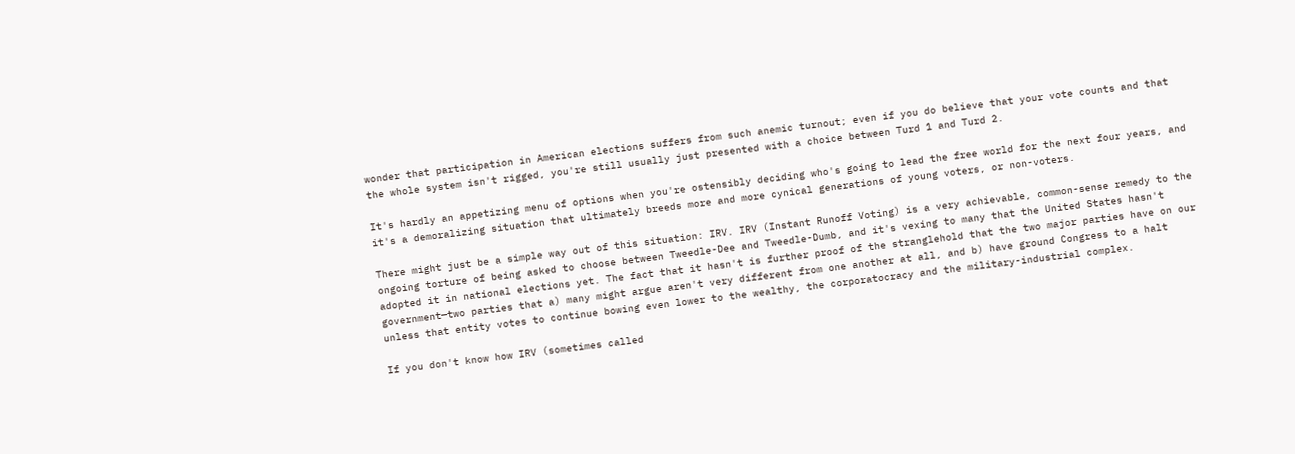wonder that participation in American elections suffers from such anemic turnout; even if you do believe that your vote counts and that the whole system isn't rigged, you're still usually just presented with a choice between Turd 1 and Turd 2.

It's hardly an appetizing menu of options when you're ostensibly deciding who's going to lead the free world for the next four years, and it's a demoralizing situation that ultimately breeds more and more cynical generations of young voters, or non-voters.

There might just be a simple way out of this situation: IRV. IRV (Instant Runoff Voting) is a very achievable, common-sense remedy to the ongoing torture of being asked to choose between Tweedle-Dee and Tweedle-Dumb, and it's vexing to many that the United States hasn't adopted it in national elections yet. The fact that it hasn't is further proof of the stranglehold that the two major parties have on our government—two parties that a) many might argue aren't very different from one another at all, and b) have ground Congress to a halt unless that entity votes to continue bowing even lower to the wealthy, the corporatocracy and the military-industrial complex.

If you don't know how IRV (sometimes called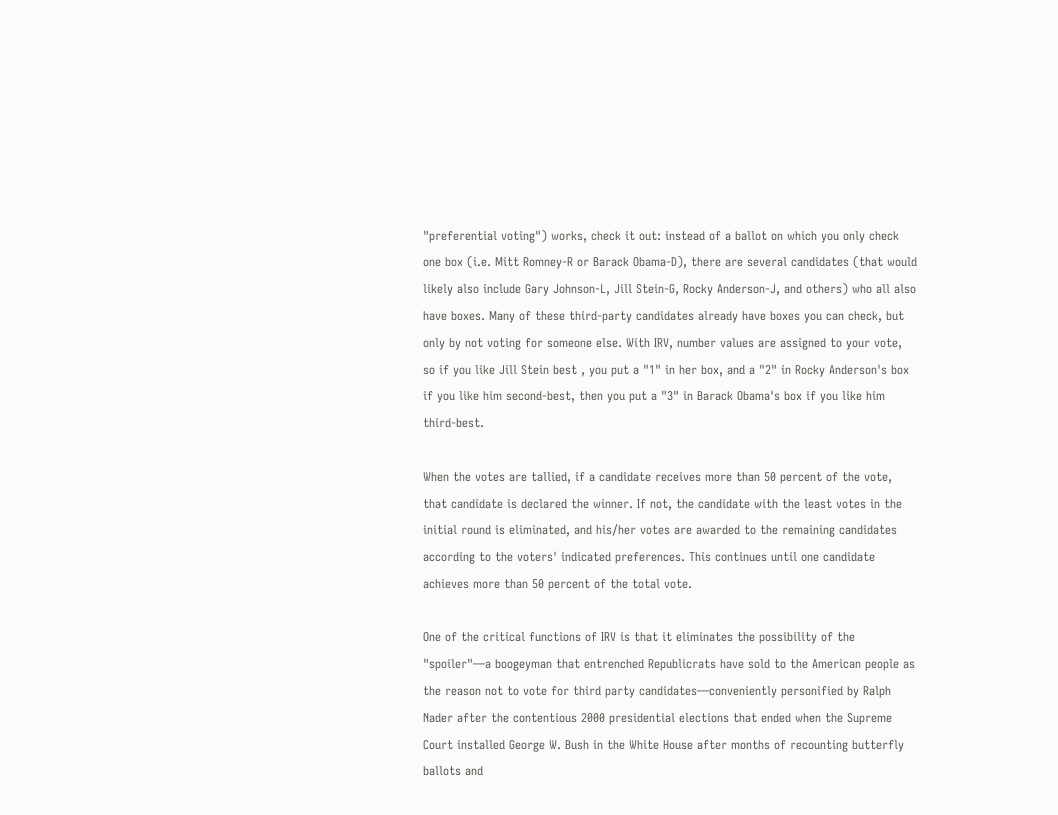"preferential voting") works, check it out: instead of a ballot on which you only check one box (i.e. Mitt Romney-R or Barack Obama-D), there are several candidates (that would likely also include Gary Johnson-L, Jill Stein-G, Rocky Anderson-J, and others) who all also have boxes. Many of these third-party candidates already have boxes you can check, but only by not voting for someone else. With IRV, number values are assigned to your vote, so if you like Jill Stein best , you put a "1" in her box, and a "2" in Rocky Anderson's box if you like him second-best, then you put a "3" in Barack Obama's box if you like him third-best.

When the votes are tallied, if a candidate receives more than 50 percent of the vote, that candidate is declared the winner. If not, the candidate with the least votes in the initial round is eliminated, and his/her votes are awarded to the remaining candidates according to the voters' indicated preferences. This continues until one candidate achieves more than 50 percent of the total vote.

One of the critical functions of IRV is that it eliminates the possibility of the "spoiler"—a boogeyman that entrenched Republicrats have sold to the American people as the reason not to vote for third party candidates—conveniently personified by Ralph Nader after the contentious 2000 presidential elections that ended when the Supreme Court installed George W. Bush in the White House after months of recounting butterfly ballots and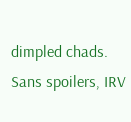dimpled chads. Sans spoilers, IRV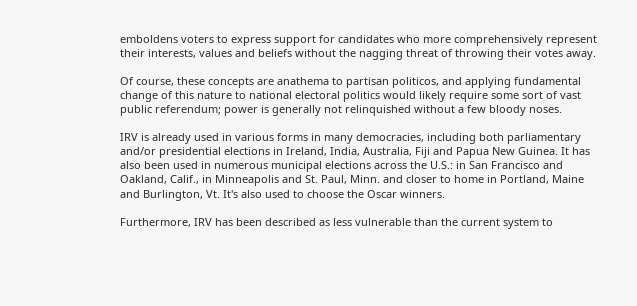emboldens voters to express support for candidates who more comprehensively represent their interests, values and beliefs without the nagging threat of throwing their votes away.

Of course, these concepts are anathema to partisan politicos, and applying fundamental change of this nature to national electoral politics would likely require some sort of vast public referendum; power is generally not relinquished without a few bloody noses.

IRV is already used in various forms in many democracies, including both parliamentary and/or presidential elections in Ireland, India, Australia, Fiji and Papua New Guinea. It has also been used in numerous municipal elections across the U.S.: in San Francisco and Oakland, Calif., in Minneapolis and St. Paul, Minn. and closer to home in Portland, Maine and Burlington, Vt. It's also used to choose the Oscar winners.

Furthermore, IRV has been described as less vulnerable than the current system to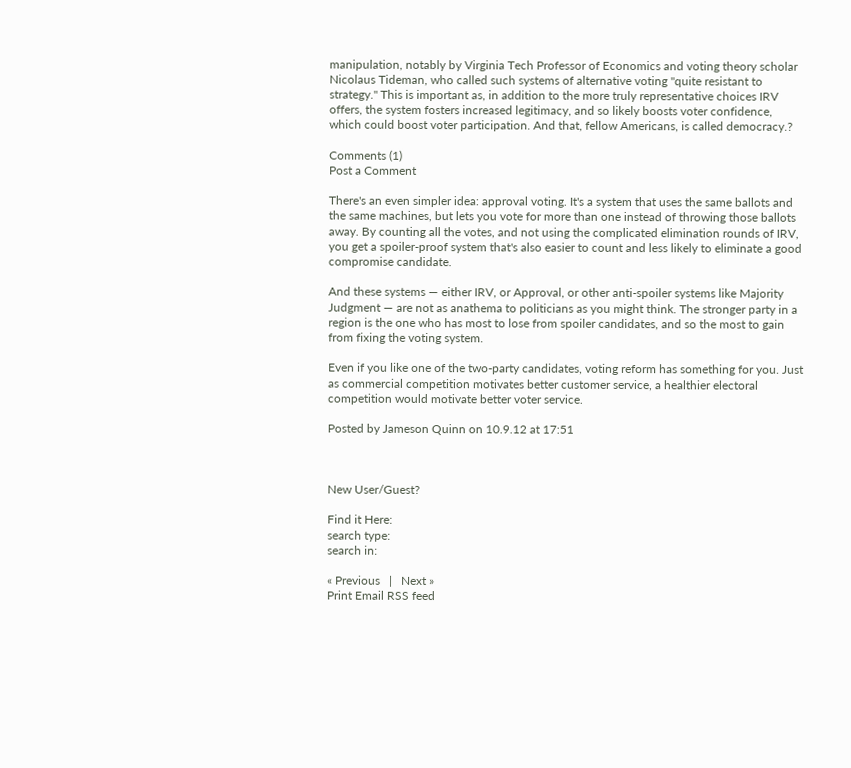manipulation, notably by Virginia Tech Professor of Economics and voting theory scholar Nicolaus Tideman, who called such systems of alternative voting "quite resistant to strategy." This is important as, in addition to the more truly representative choices IRV offers, the system fosters increased legitimacy, and so likely boosts voter confidence, which could boost voter participation. And that, fellow Americans, is called democracy.?

Comments (1)
Post a Comment

There's an even simpler idea: approval voting. It's a system that uses the same ballots and the same machines, but lets you vote for more than one instead of throwing those ballots away. By counting all the votes, and not using the complicated elimination rounds of IRV, you get a spoiler-proof system that's also easier to count and less likely to eliminate a good compromise candidate.

And these systems — either IRV, or Approval, or other anti-spoiler systems like Majority Judgment — are not as anathema to politicians as you might think. The stronger party in a region is the one who has most to lose from spoiler candidates, and so the most to gain from fixing the voting system.

Even if you like one of the two-party candidates, voting reform has something for you. Just as commercial competition motivates better customer service, a healthier electoral competition would motivate better voter service.

Posted by Jameson Quinn on 10.9.12 at 17:51



New User/Guest?

Find it Here:
search type:
search in:

« Previous   |   Next »
Print Email RSS feed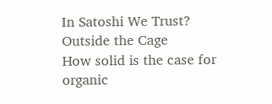In Satoshi We Trust?
Outside the Cage
How solid is the case for organic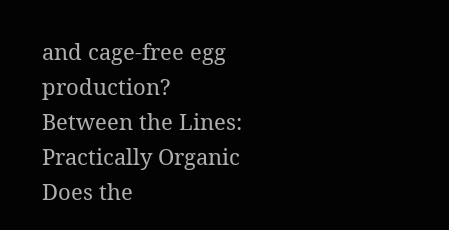and cage-free egg production?
Between the Lines: Practically Organic
Does the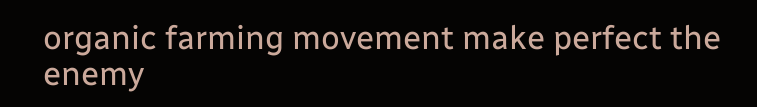organic farming movement make perfect the enemy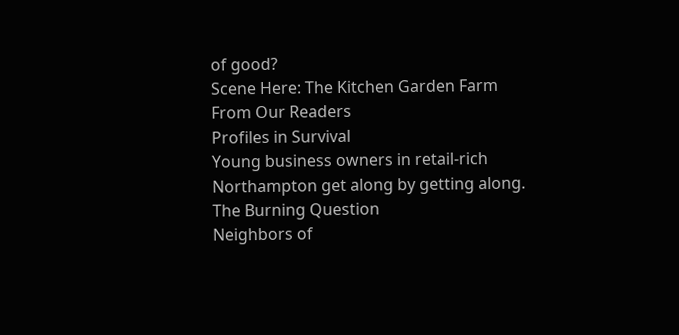of good?
Scene Here: The Kitchen Garden Farm
From Our Readers
Profiles in Survival
Young business owners in retail-rich Northampton get along by getting along.
The Burning Question
Neighbors of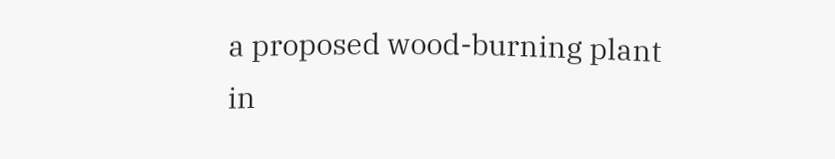a proposed wood-burning plant in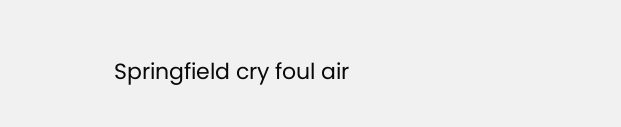Springfield cry foul air